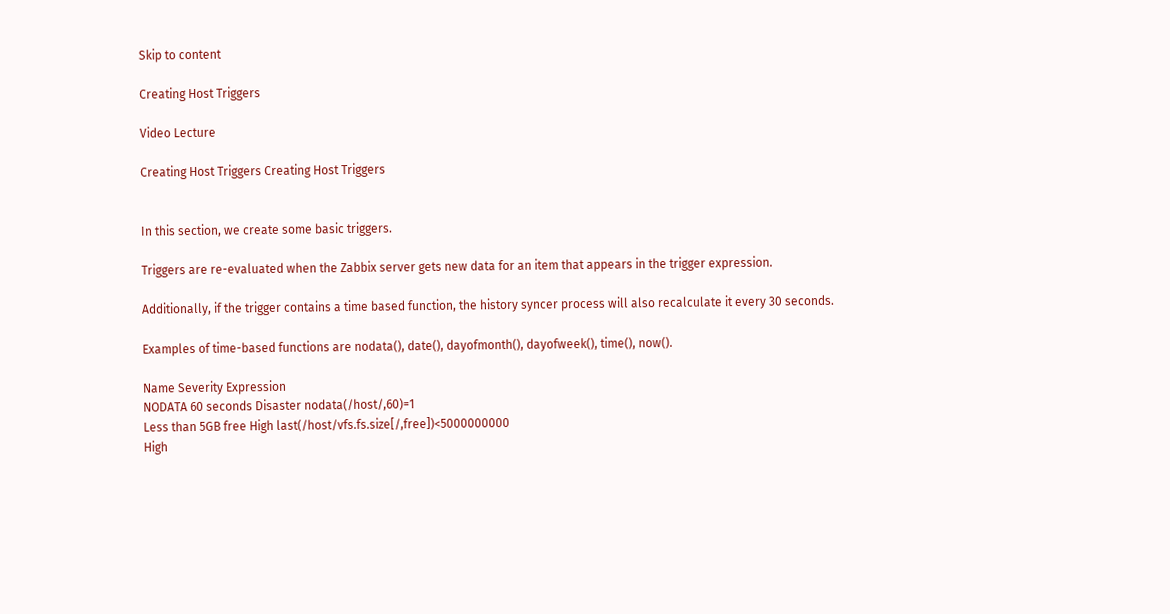Skip to content

Creating Host Triggers

Video Lecture

Creating Host Triggers Creating Host Triggers


In this section, we create some basic triggers.

Triggers are re-evaluated when the Zabbix server gets new data for an item that appears in the trigger expression.

Additionally, if the trigger contains a time based function, the history syncer process will also recalculate it every 30 seconds.

Examples of time-based functions are nodata(), date(), dayofmonth(), dayofweek(), time(), now().

Name Severity Expression
NODATA 60 seconds Disaster nodata(/host/,60)=1
Less than 5GB free High last(/host/vfs.fs.size[/,free])<5000000000
High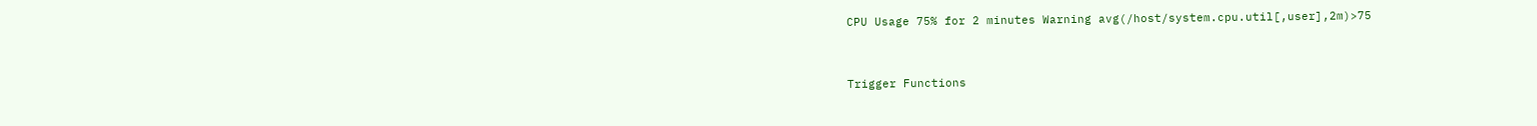CPU Usage 75% for 2 minutes Warning avg(/host/system.cpu.util[,user],2m)>75


Trigger Functions